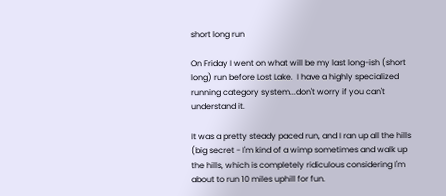short long run

On Friday I went on what will be my last long-ish (short long) run before Lost Lake.  I have a highly specialized running category system...don't worry if you can't understand it.

It was a pretty steady paced run, and I ran up all the hills (big secret - I'm kind of a wimp sometimes and walk up the hills, which is completely ridiculous considering I'm about to run 10 miles uphill for fun.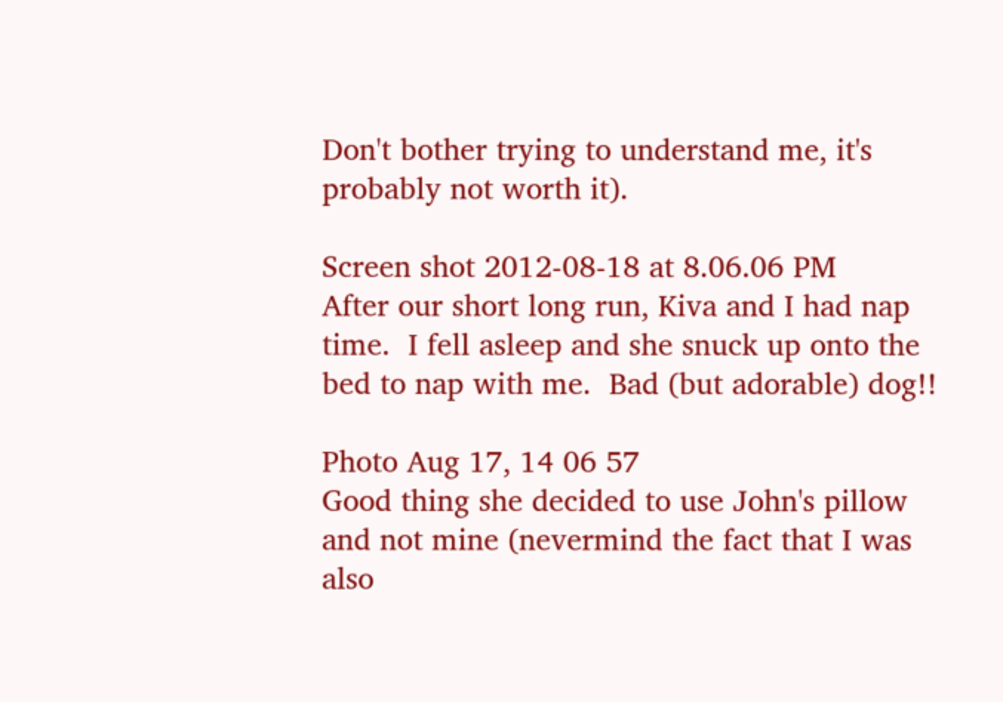Don't bother trying to understand me, it's probably not worth it).

Screen shot 2012-08-18 at 8.06.06 PM
After our short long run, Kiva and I had nap time.  I fell asleep and she snuck up onto the bed to nap with me.  Bad (but adorable) dog!!

Photo Aug 17, 14 06 57
Good thing she decided to use John's pillow and not mine (nevermind the fact that I was also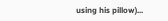using his pillow)...